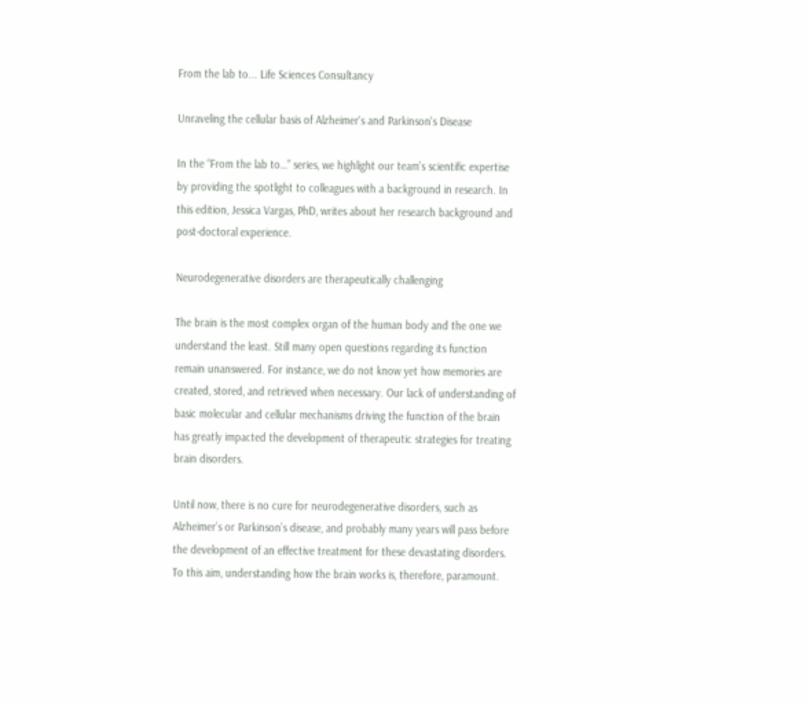From the lab to... Life Sciences Consultancy

Unraveling the cellular basis of Alzheimer's and Parkinson's Disease

In the “From the lab to…” series, we highlight our team’s scientific expertise by providing the spotlight to colleagues with a background in research. In this edition, Jessica Vargas, PhD, writes about her research background and post-doctoral experience.

Neurodegenerative disorders are therapeutically challenging

The brain is the most complex organ of the human body and the one we understand the least. Still many open questions regarding its function remain unanswered. For instance, we do not know yet how memories are created, stored, and retrieved when necessary. Our lack of understanding of basic molecular and cellular mechanisms driving the function of the brain has greatly impacted the development of therapeutic strategies for treating brain disorders.

Until now, there is no cure for neurodegenerative disorders, such as Alzheimer’s or Parkinson’s disease, and probably many years will pass before the development of an effective treatment for these devastating disorders. To this aim, understanding how the brain works is, therefore, paramount.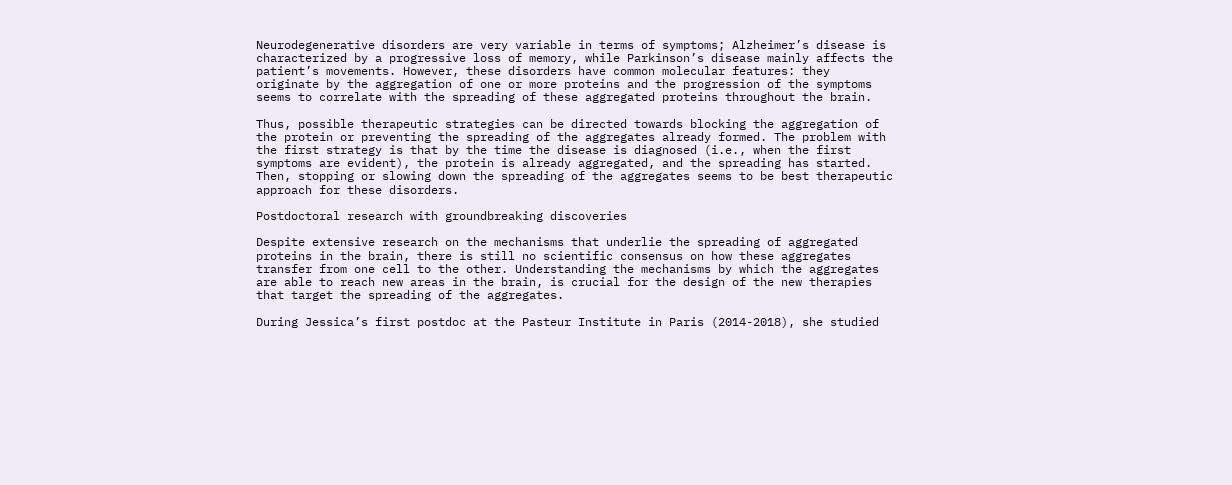Neurodegenerative disorders are very variable in terms of symptoms; Alzheimer’s disease is characterized by a progressive loss of memory, while Parkinson’s disease mainly affects the patient’s movements. However, these disorders have common molecular features: they originate by the aggregation of one or more proteins and the progression of the symptoms seems to correlate with the spreading of these aggregated proteins throughout the brain.

Thus, possible therapeutic strategies can be directed towards blocking the aggregation of the protein or preventing the spreading of the aggregates already formed. The problem with the first strategy is that by the time the disease is diagnosed (i.e., when the first symptoms are evident), the protein is already aggregated, and the spreading has started. Then, stopping or slowing down the spreading of the aggregates seems to be best therapeutic approach for these disorders.

Postdoctoral research with groundbreaking discoveries

Despite extensive research on the mechanisms that underlie the spreading of aggregated proteins in the brain, there is still no scientific consensus on how these aggregates transfer from one cell to the other. Understanding the mechanisms by which the aggregates are able to reach new areas in the brain, is crucial for the design of the new therapies that target the spreading of the aggregates.

During Jessica’s first postdoc at the Pasteur Institute in Paris (2014-2018), she studied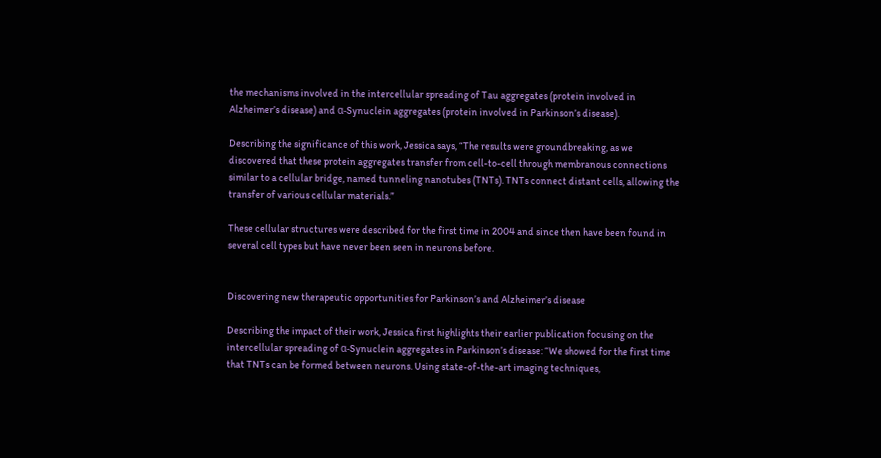the mechanisms involved in the intercellular spreading of Tau aggregates (protein involved in Alzheimer’s disease) and α-Synuclein aggregates (protein involved in Parkinson’s disease).

Describing the significance of this work, Jessica says, “The results were groundbreaking, as we discovered that these protein aggregates transfer from cell-to-cell through membranous connections similar to a cellular bridge, named tunneling nanotubes (TNTs). TNTs connect distant cells, allowing the transfer of various cellular materials.”

These cellular structures were described for the first time in 2004 and since then have been found in several cell types but have never been seen in neurons before.


Discovering new therapeutic opportunities for Parkinson’s and Alzheimer’s disease

Describing the impact of their work, Jessica first highlights their earlier publication focusing on the intercellular spreading of α-Synuclein aggregates in Parkinson’s disease: “We showed for the first time that TNTs can be formed between neurons. Using state-of-the-art imaging techniques,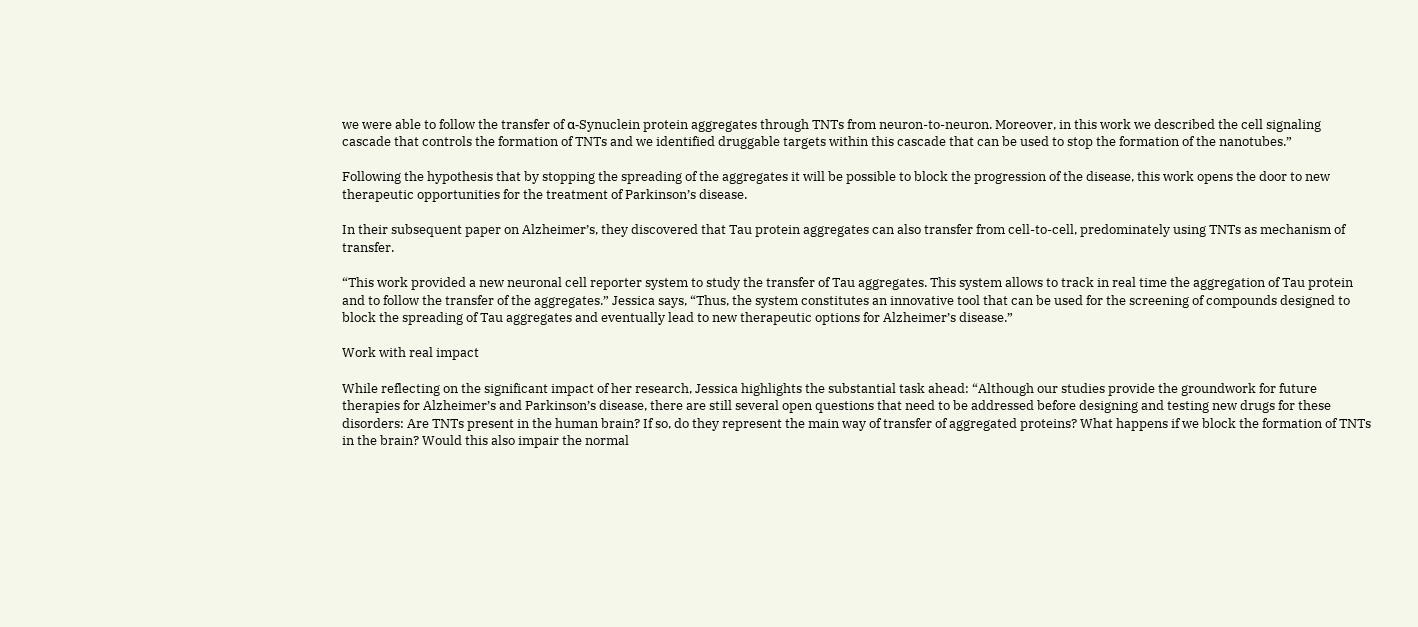we were able to follow the transfer of α-Synuclein protein aggregates through TNTs from neuron-to-neuron. Moreover, in this work we described the cell signaling cascade that controls the formation of TNTs and we identified druggable targets within this cascade that can be used to stop the formation of the nanotubes.”

Following the hypothesis that by stopping the spreading of the aggregates it will be possible to block the progression of the disease, this work opens the door to new therapeutic opportunities for the treatment of Parkinson’s disease.

In their subsequent paper on Alzheimer’s, they discovered that Tau protein aggregates can also transfer from cell-to-cell, predominately using TNTs as mechanism of transfer.

“This work provided a new neuronal cell reporter system to study the transfer of Tau aggregates. This system allows to track in real time the aggregation of Tau protein and to follow the transfer of the aggregates.” Jessica says, “Thus, the system constitutes an innovative tool that can be used for the screening of compounds designed to block the spreading of Tau aggregates and eventually lead to new therapeutic options for Alzheimer’s disease.”

Work with real impact

While reflecting on the significant impact of her research, Jessica highlights the substantial task ahead: “Although our studies provide the groundwork for future therapies for Alzheimer’s and Parkinson’s disease, there are still several open questions that need to be addressed before designing and testing new drugs for these disorders: Are TNTs present in the human brain? If so, do they represent the main way of transfer of aggregated proteins? What happens if we block the formation of TNTs in the brain? Would this also impair the normal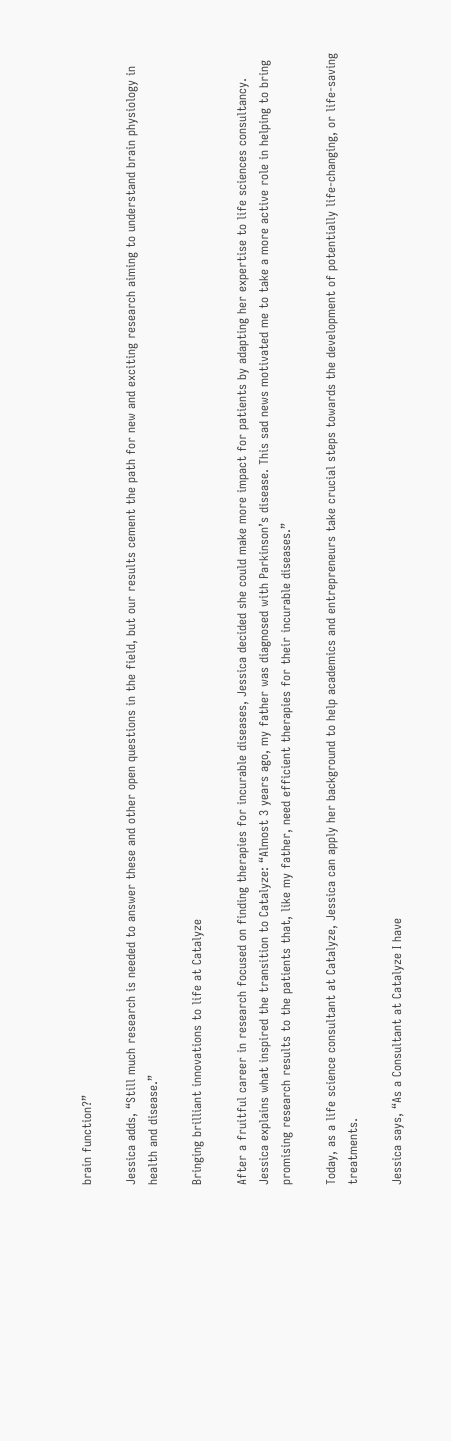brain function?”

Jessica adds, “Still much research is needed to answer these and other open questions in the field, but our results cement the path for new and exciting research aiming to understand brain physiology in health and disease.”

Bringing brilliant innovations to life at Catalyze

After a fruitful career in research focused on finding therapies for incurable diseases, Jessica decided she could make more impact for patients by adapting her expertise to life sciences consultancy. Jessica explains what inspired the transition to Catalyze: “Almost 3 years ago, my father was diagnosed with Parkinson’s disease. This sad news motivated me to take a more active role in helping to bring promising research results to the patients that, like my father, need efficient therapies for their incurable diseases.”

Today, as a life science consultant at Catalyze, Jessica can apply her background to help academics and entrepreneurs take crucial steps towards the development of potentially life-changing, or life-saving treatments.

Jessica says, “As a Consultant at Catalyze I have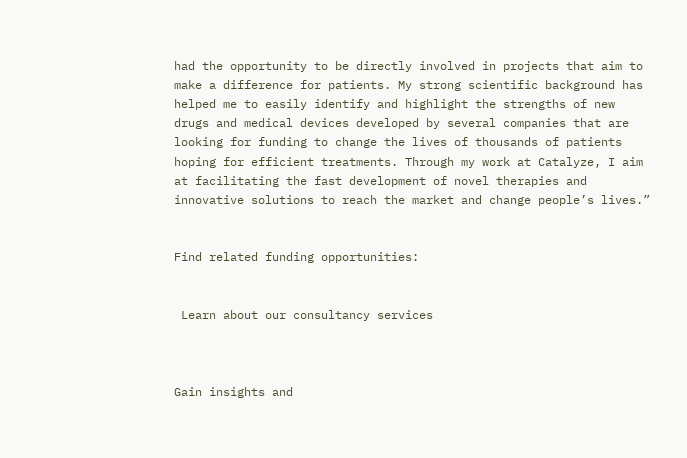had the opportunity to be directly involved in projects that aim to make a difference for patients. My strong scientific background has helped me to easily identify and highlight the strengths of new drugs and medical devices developed by several companies that are looking for funding to change the lives of thousands of patients hoping for efficient treatments. Through my work at Catalyze, I aim at facilitating the fast development of novel therapies and innovative solutions to reach the market and change people’s lives.”


Find related funding opportunities:


 Learn about our consultancy services



Gain insights and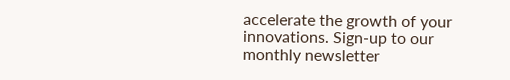accelerate the growth of your innovations. Sign-up to our monthly newsletter